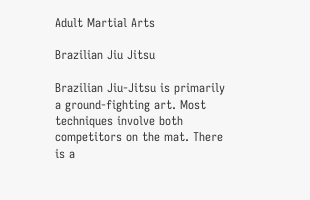Adult Martial Arts

Brazilian Jiu Jitsu

Brazilian Jiu-Jitsu is primarily a ground-fighting art. Most techniques involve both competitors on the mat. There is a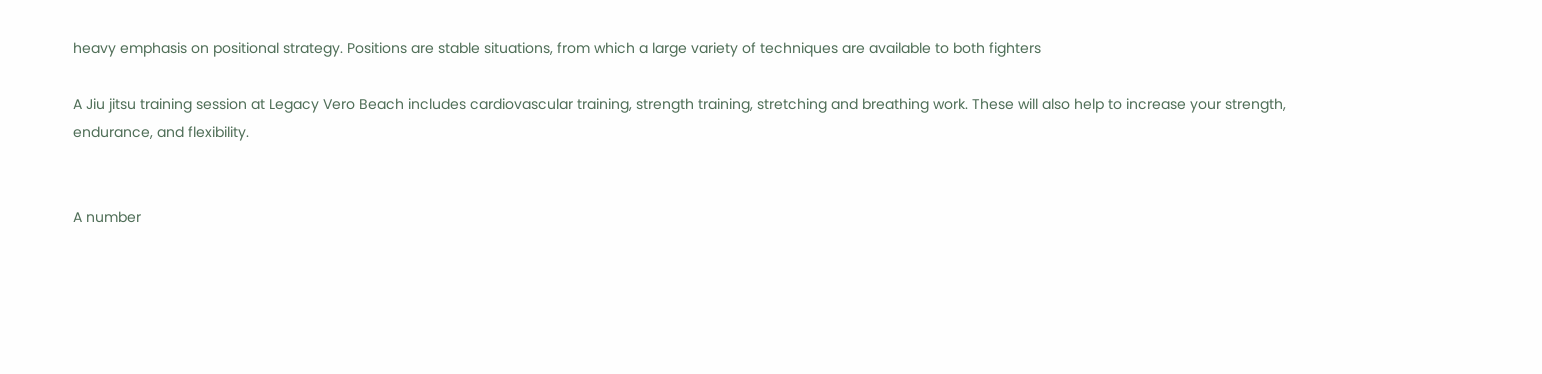heavy emphasis on positional strategy. Positions are stable situations, from which a large variety of techniques are available to both fighters

A Jiu jitsu training session at Legacy Vero Beach includes cardiovascular training, strength training, stretching and breathing work. These will also help to increase your strength, endurance, and flexibility.


A number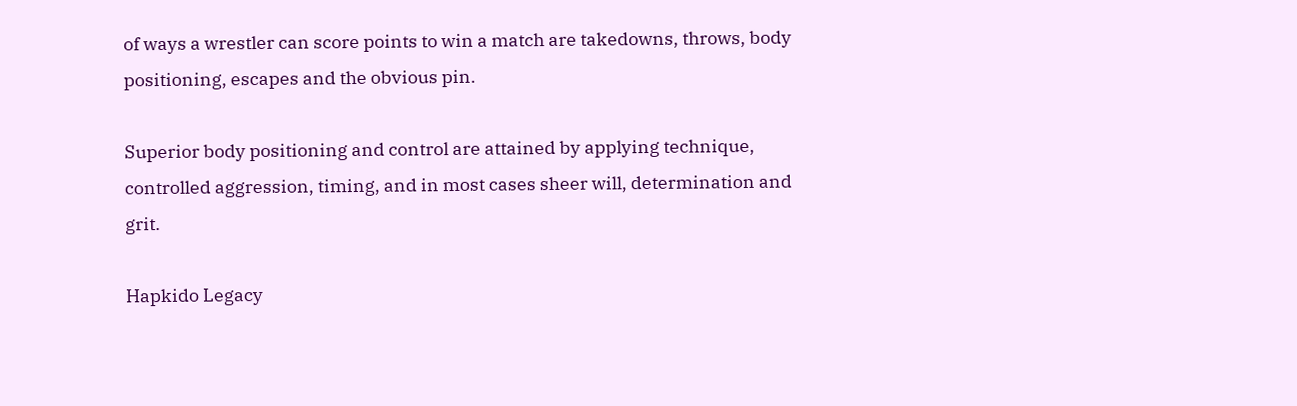of ways a wrestler can score points to win a match are takedowns, throws, body positioning, escapes and the obvious pin.

Superior body positioning and control are attained by applying technique, controlled aggression, timing, and in most cases sheer will, determination and grit.

Hapkido Legacy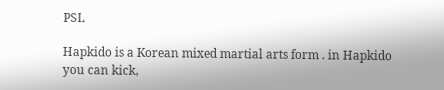PSL

Hapkido is a Korean mixed martial arts form . in Hapkido you can kick,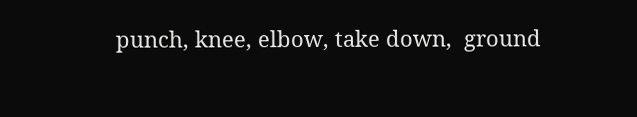punch, knee, elbow, take down,  ground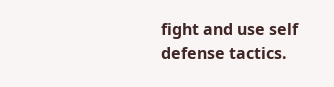fight and use self defense tactics.